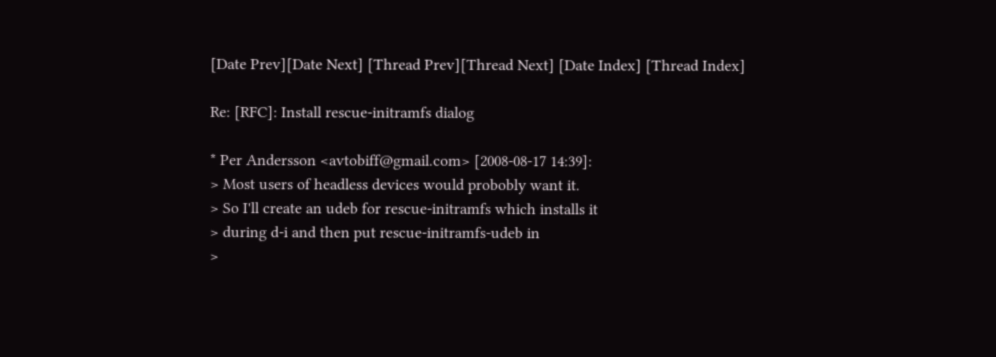[Date Prev][Date Next] [Thread Prev][Thread Next] [Date Index] [Thread Index]

Re: [RFC]: Install rescue-initramfs dialog

* Per Andersson <avtobiff@gmail.com> [2008-08-17 14:39]:
> Most users of headless devices would probobly want it.
> So I'll create an udeb for rescue-initramfs which installs it
> during d-i and then put rescue-initramfs-udeb in
>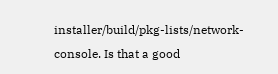installer/build/pkg-lists/network-console. Is that a good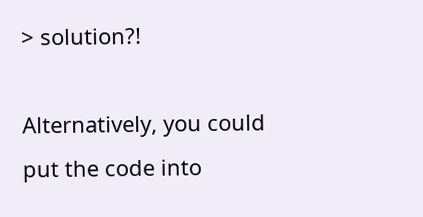> solution?!

Alternatively, you could put the code into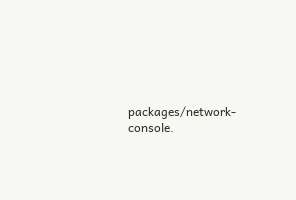packages/network-console.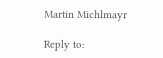Martin Michlmayr

Reply to: